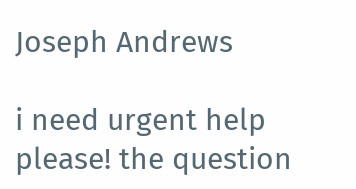Joseph Andrews

i need urgent help please! the question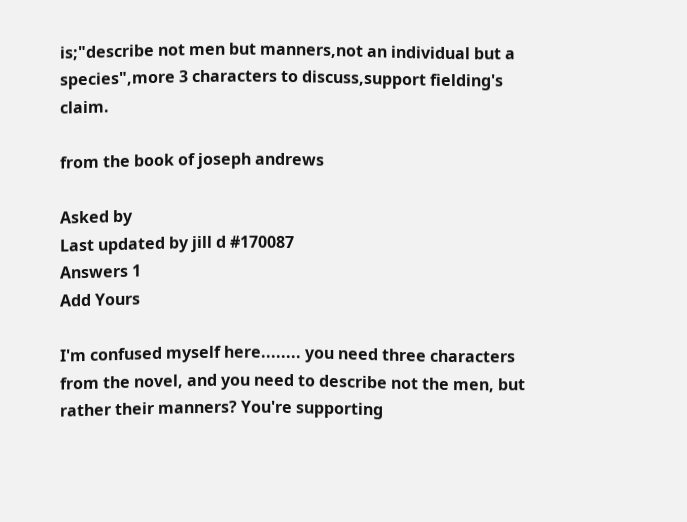is;"describe not men but manners,not an individual but a species",more 3 characters to discuss,support fielding's claim.

from the book of joseph andrews

Asked by
Last updated by jill d #170087
Answers 1
Add Yours

I'm confused myself here........ you need three characters from the novel, and you need to describe not the men, but rather their manners? You're supporting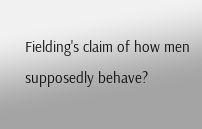Fielding's claim of how men supposedly behave?